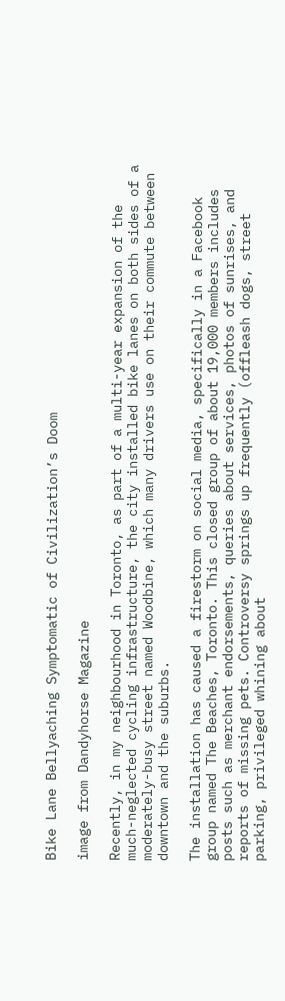Bike Lane Bellyaching Symptomatic of Civilization’s Doom

image from Dandyhorse Magazine

Recently, in my neighbourhood in Toronto, as part of a multi-year expansion of the much-neglected cycling infrastructure, the city installed bike lanes on both sides of a moderately-busy street named Woodbine, which many drivers use on their commute between downtown and the suburbs.

The installation has caused a firestorm on social media, specifically in a Facebook group named The Beaches, Toronto. This closed group of about 19,000 members includes posts such as merchant endorsements, queries about services, photos of sunrises, and reports of missing pets. Controversy springs up frequently (offleash dogs, street parking, privileged whining about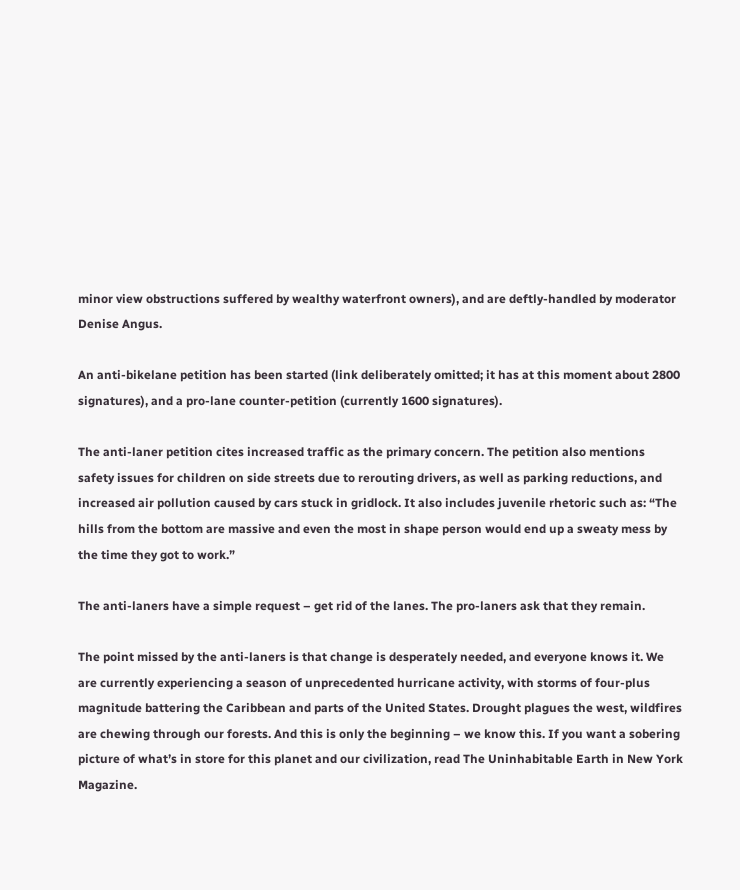minor view obstructions suffered by wealthy waterfront owners), and are deftly-handled by moderator Denise Angus.

An anti-bikelane petition has been started (link deliberately omitted; it has at this moment about 2800 signatures), and a pro-lane counter-petition (currently 1600 signatures).

The anti-laner petition cites increased traffic as the primary concern. The petition also mentions safety issues for children on side streets due to rerouting drivers, as well as parking reductions, and increased air pollution caused by cars stuck in gridlock. It also includes juvenile rhetoric such as: “The hills from the bottom are massive and even the most in shape person would end up a sweaty mess by the time they got to work.”

The anti-laners have a simple request – get rid of the lanes. The pro-laners ask that they remain.

The point missed by the anti-laners is that change is desperately needed, and everyone knows it. We are currently experiencing a season of unprecedented hurricane activity, with storms of four-plus magnitude battering the Caribbean and parts of the United States. Drought plagues the west, wildfires are chewing through our forests. And this is only the beginning – we know this. If you want a sobering picture of what’s in store for this planet and our civilization, read The Uninhabitable Earth in New York Magazine.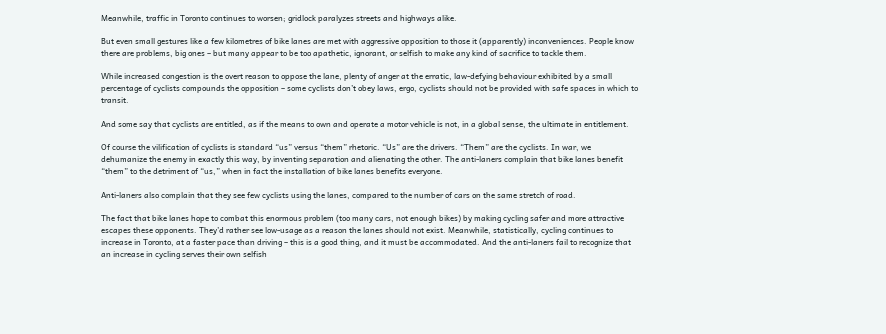Meanwhile, traffic in Toronto continues to worsen; gridlock paralyzes streets and highways alike.

But even small gestures like a few kilometres of bike lanes are met with aggressive opposition to those it (apparently) inconveniences. People know there are problems, big ones – but many appear to be too apathetic, ignorant, or selfish to make any kind of sacrifice to tackle them.

While increased congestion is the overt reason to oppose the lane, plenty of anger at the erratic, law-defying behaviour exhibited by a small percentage of cyclists compounds the opposition – some cyclists don’t obey laws, ergo, cyclists should not be provided with safe spaces in which to transit.

And some say that cyclists are entitled, as if the means to own and operate a motor vehicle is not, in a global sense, the ultimate in entitlement.

Of course the vilification of cyclists is standard “us” versus “them” rhetoric. “Us” are the drivers. “Them” are the cyclists. In war, we dehumanize the enemy in exactly this way, by inventing separation and alienating the other. The anti-laners complain that bike lanes benefit “them” to the detriment of “us,” when in fact the installation of bike lanes benefits everyone.

Anti-laners also complain that they see few cyclists using the lanes, compared to the number of cars on the same stretch of road.

The fact that bike lanes hope to combat this enormous problem (too many cars, not enough bikes) by making cycling safer and more attractive escapes these opponents. They’d rather see low-usage as a reason the lanes should not exist. Meanwhile, statistically, cycling continues to increase in Toronto, at a faster pace than driving – this is a good thing, and it must be accommodated. And the anti-laners fail to recognize that an increase in cycling serves their own selfish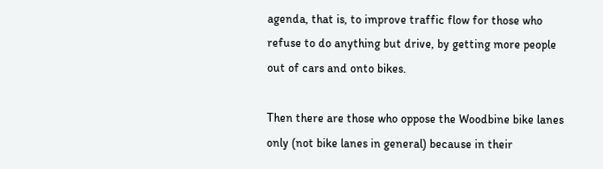agenda, that is, to improve traffic flow for those who refuse to do anything but drive, by getting more people out of cars and onto bikes.

Then there are those who oppose the Woodbine bike lanes only (not bike lanes in general) because in their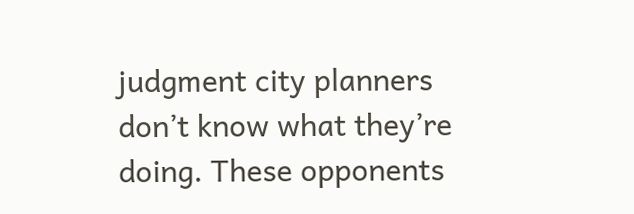judgment city planners don’t know what they’re doing. These opponents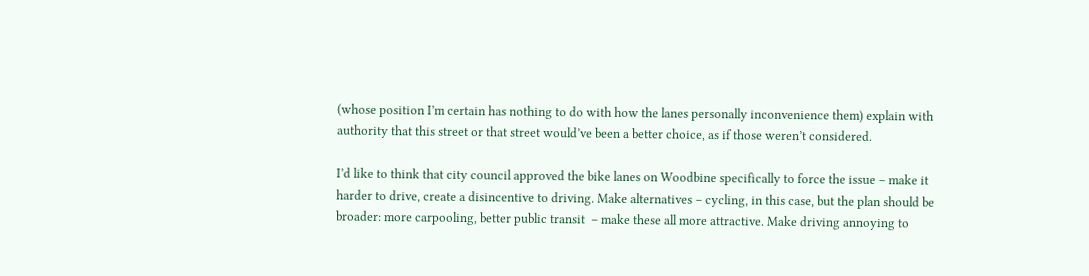(whose position I’m certain has nothing to do with how the lanes personally inconvenience them) explain with authority that this street or that street would’ve been a better choice, as if those weren’t considered.

I’d like to think that city council approved the bike lanes on Woodbine specifically to force the issue – make it harder to drive, create a disincentive to driving. Make alternatives – cycling, in this case, but the plan should be broader: more carpooling, better public transit  – make these all more attractive. Make driving annoying to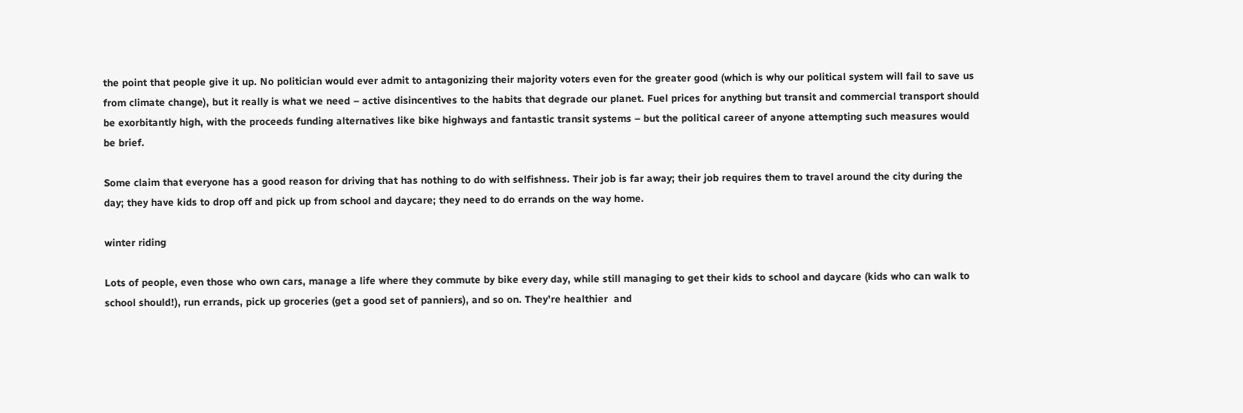the point that people give it up. No politician would ever admit to antagonizing their majority voters even for the greater good (which is why our political system will fail to save us from climate change), but it really is what we need – active disincentives to the habits that degrade our planet. Fuel prices for anything but transit and commercial transport should be exorbitantly high, with the proceeds funding alternatives like bike highways and fantastic transit systems – but the political career of anyone attempting such measures would be brief.

Some claim that everyone has a good reason for driving that has nothing to do with selfishness. Their job is far away; their job requires them to travel around the city during the day; they have kids to drop off and pick up from school and daycare; they need to do errands on the way home.

winter riding

Lots of people, even those who own cars, manage a life where they commute by bike every day, while still managing to get their kids to school and daycare (kids who can walk to school should!), run errands, pick up groceries (get a good set of panniers), and so on. They’re healthier  and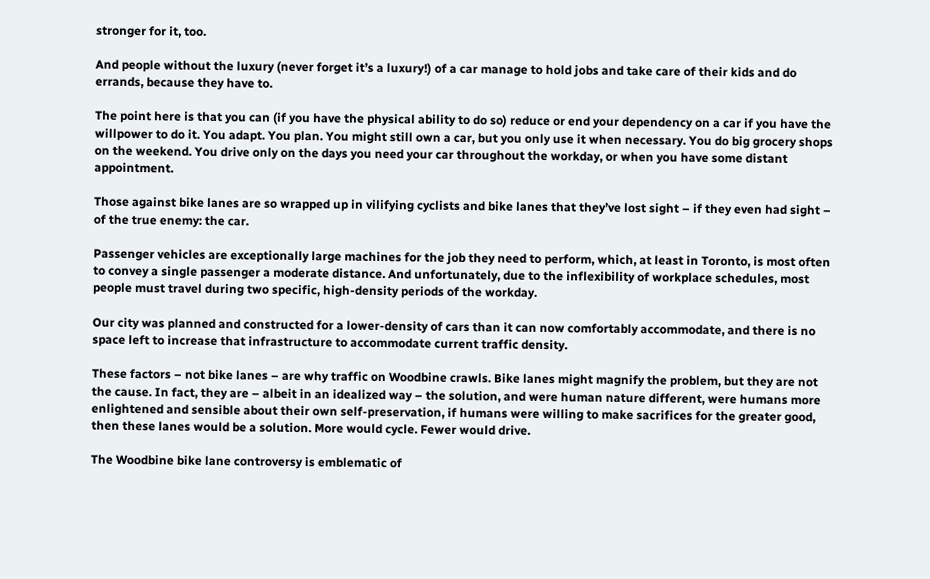stronger for it, too.

And people without the luxury (never forget it’s a luxury!) of a car manage to hold jobs and take care of their kids and do errands, because they have to.

The point here is that you can (if you have the physical ability to do so) reduce or end your dependency on a car if you have the willpower to do it. You adapt. You plan. You might still own a car, but you only use it when necessary. You do big grocery shops on the weekend. You drive only on the days you need your car throughout the workday, or when you have some distant appointment.

Those against bike lanes are so wrapped up in vilifying cyclists and bike lanes that they’ve lost sight – if they even had sight – of the true enemy: the car.

Passenger vehicles are exceptionally large machines for the job they need to perform, which, at least in Toronto, is most often to convey a single passenger a moderate distance. And unfortunately, due to the inflexibility of workplace schedules, most people must travel during two specific, high-density periods of the workday.

Our city was planned and constructed for a lower-density of cars than it can now comfortably accommodate, and there is no space left to increase that infrastructure to accommodate current traffic density.

These factors – not bike lanes – are why traffic on Woodbine crawls. Bike lanes might magnify the problem, but they are not the cause. In fact, they are – albeit in an idealized way – the solution, and were human nature different, were humans more enlightened and sensible about their own self-preservation, if humans were willing to make sacrifices for the greater good, then these lanes would be a solution. More would cycle. Fewer would drive.

The Woodbine bike lane controversy is emblematic of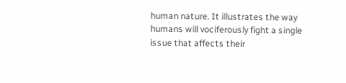human nature. It illustrates the way humans will vociferously fight a single issue that affects their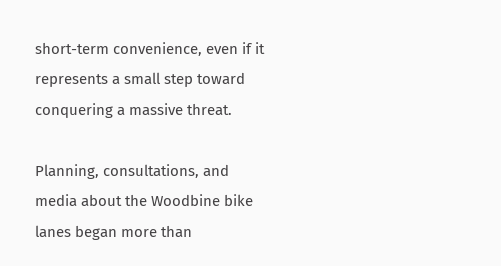short-term convenience, even if it represents a small step toward conquering a massive threat.

Planning, consultations, and media about the Woodbine bike lanes began more than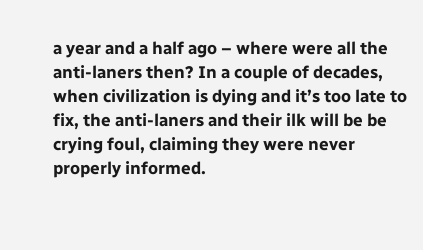a year and a half ago – where were all the anti-laners then? In a couple of decades, when civilization is dying and it’s too late to fix, the anti-laners and their ilk will be be crying foul, claiming they were never properly informed.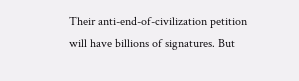Their anti-end-of-civilization petition will have billions of signatures. But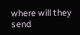where will they send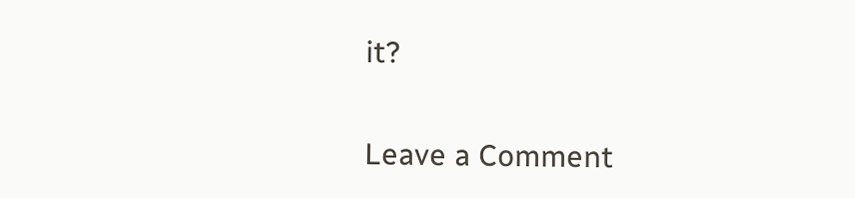it?

Leave a Comment